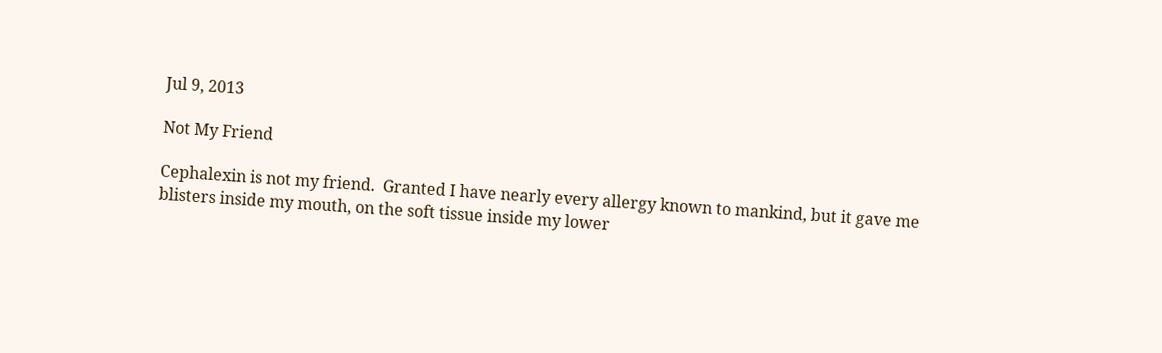Jul 9, 2013

Not My Friend

Cephalexin is not my friend.  Granted I have nearly every allergy known to mankind, but it gave me blisters inside my mouth, on the soft tissue inside my lower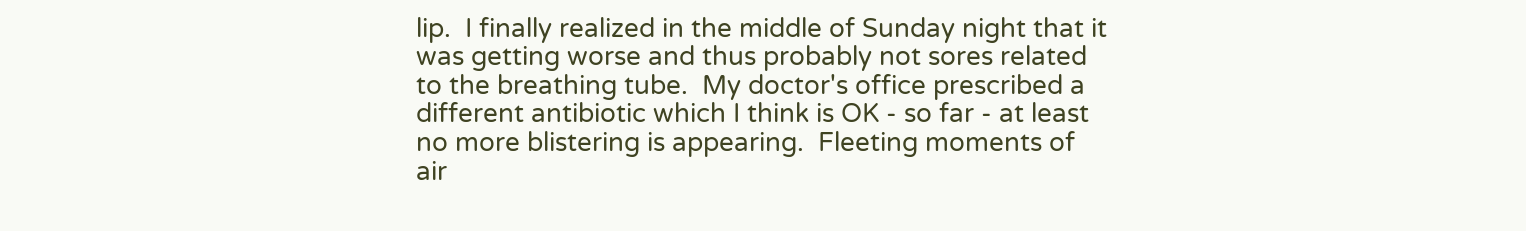lip.  I finally realized in the middle of Sunday night that it was getting worse and thus probably not sores related to the breathing tube.  My doctor's office prescribed a different antibiotic which I think is OK - so far - at least no more blistering is appearing.  Fleeting moments of air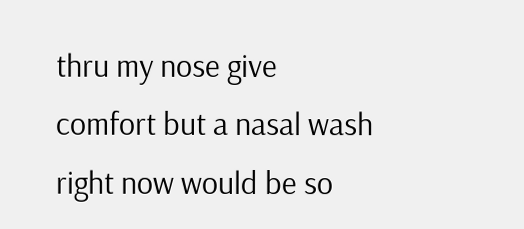thru my nose give comfort but a nasal wash right now would be so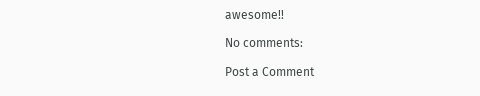awesome!!

No comments:

Post a Comment